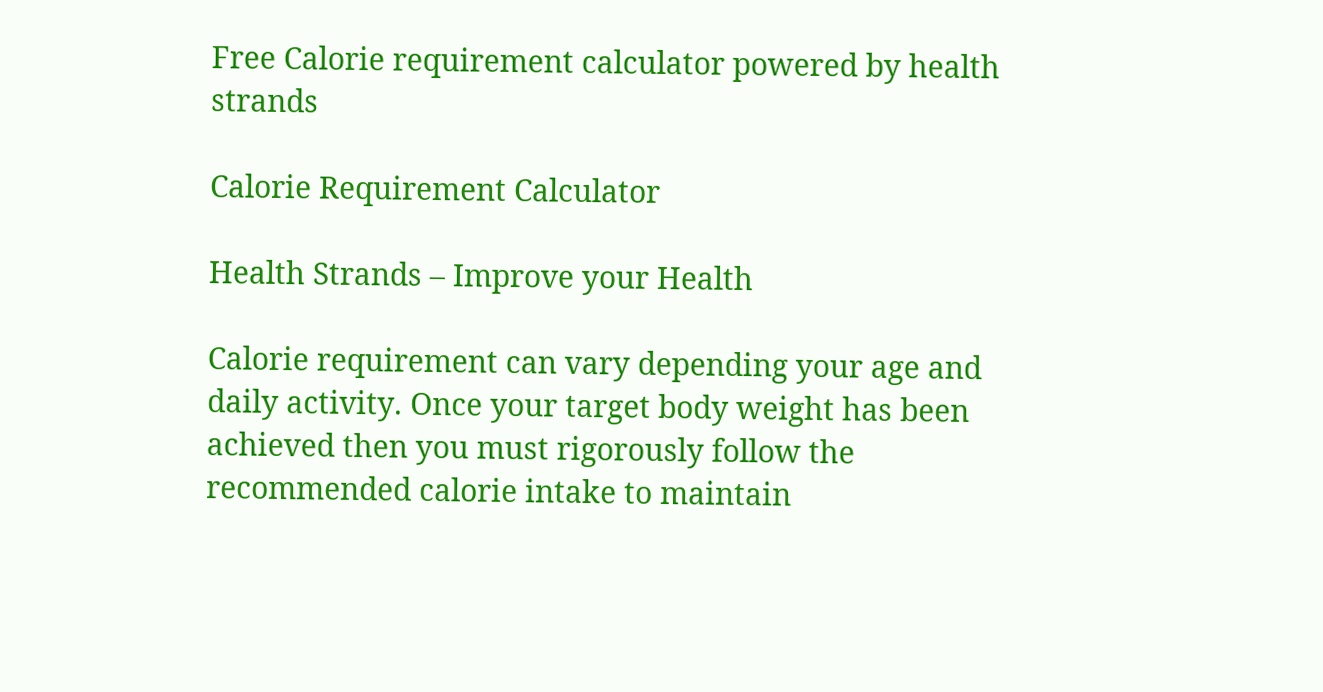Free Calorie requirement calculator powered by health strands

Calorie Requirement Calculator

Health Strands – Improve your Health

Calorie requirement can vary depending your age and daily activity. Once your target body weight has been achieved then you must rigorously follow the recommended calorie intake to maintain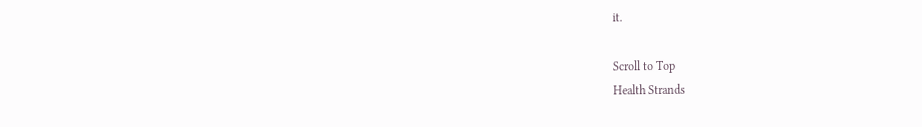it.

Scroll to Top
Health Strands